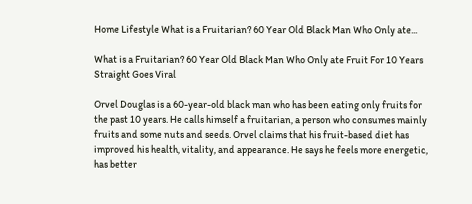Home Lifestyle What is a Fruitarian? 60 Year Old Black Man Who Only ate...

What is a Fruitarian? 60 Year Old Black Man Who Only ate Fruit For 10 Years Straight Goes Viral

Orvel Douglas is a 60-year-old black man who has been eating only fruits for the past 10 years. He calls himself a fruitarian, a person who consumes mainly fruits and some nuts and seeds. Orvel claims that his fruit-based diet has improved his health, vitality, and appearance. He says he feels more energetic, has better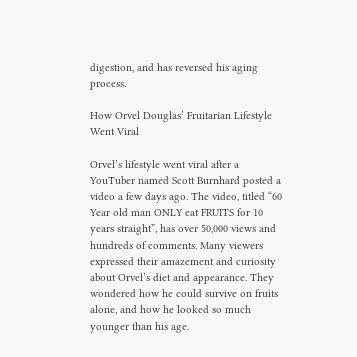digestion, and has reversed his aging process.

How Orvel Douglas’ Fruitarian Lifestyle Went Viral

Orvel’s lifestyle went viral after a YouTuber named Scott Burnhard posted a video a few days ago. The video, titled “60 Year old man ONLY eat FRUITS for 10 years straight”, has over 50,000 views and hundreds of comments. Many viewers expressed their amazement and curiosity about Orvel’s diet and appearance. They wondered how he could survive on fruits alone, and how he looked so much younger than his age.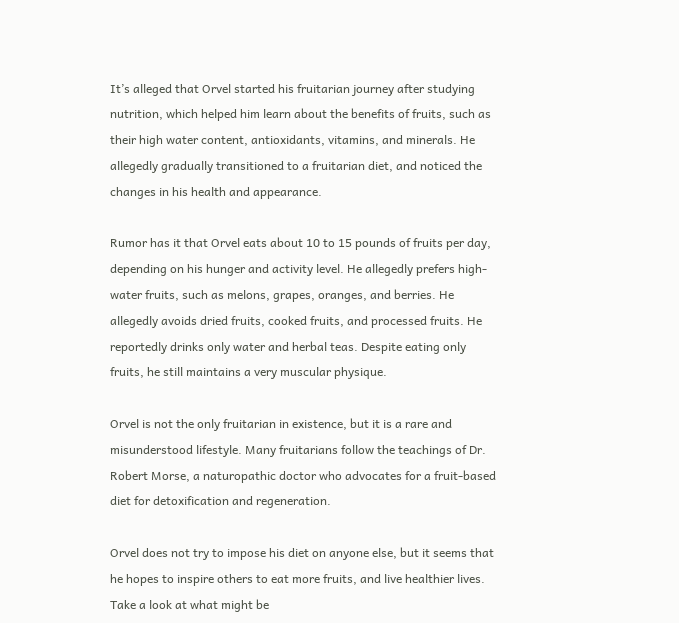It’s alleged that Orvel started his fruitarian journey after studying nutrition, which helped him learn about the benefits of fruits, such as their high water content, antioxidants, vitamins, and minerals. He allegedly gradually transitioned to a fruitarian diet, and noticed the changes in his health and appearance.

Rumor has it that Orvel eats about 10 to 15 pounds of fruits per day, depending on his hunger and activity level. He allegedly prefers high-water fruits, such as melons, grapes, oranges, and berries. He allegedly avoids dried fruits, cooked fruits, and processed fruits. He reportedly drinks only water and herbal teas. Despite eating only fruits, he still maintains a very muscular physique.

Orvel is not the only fruitarian in existence, but it is a rare and misunderstood lifestyle. Many fruitarians follow the teachings of Dr. Robert Morse, a naturopathic doctor who advocates for a fruit-based diet for detoxification and regeneration.

Orvel does not try to impose his diet on anyone else, but it seems that he hopes to inspire others to eat more fruits, and live healthier lives. Take a look at what might be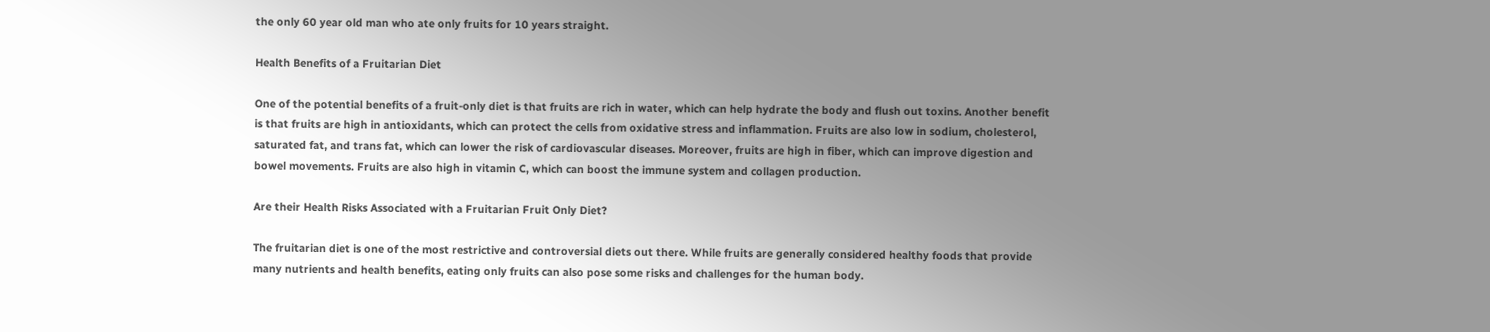the only 60 year old man who ate only fruits for 10 years straight.

Health Benefits of a Fruitarian Diet

One of the potential benefits of a fruit-only diet is that fruits are rich in water, which can help hydrate the body and flush out toxins. Another benefit is that fruits are high in antioxidants, which can protect the cells from oxidative stress and inflammation. Fruits are also low in sodium, cholesterol, saturated fat, and trans fat, which can lower the risk of cardiovascular diseases. Moreover, fruits are high in fiber, which can improve digestion and bowel movements. Fruits are also high in vitamin C, which can boost the immune system and collagen production.

Are their Health Risks Associated with a Fruitarian Fruit Only Diet?

The fruitarian diet is one of the most restrictive and controversial diets out there. While fruits are generally considered healthy foods that provide many nutrients and health benefits, eating only fruits can also pose some risks and challenges for the human body.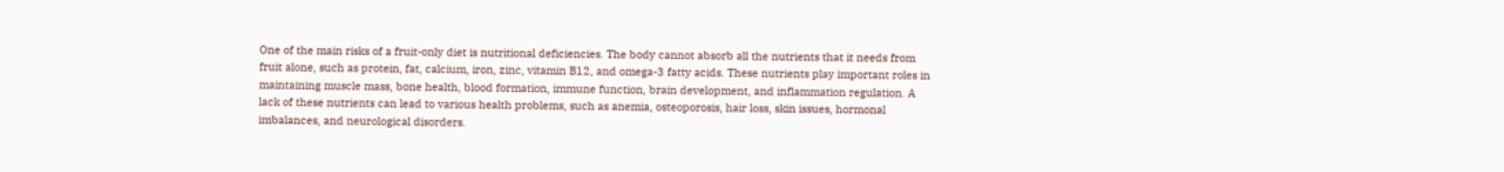One of the main risks of a fruit-only diet is nutritional deficiencies. The body cannot absorb all the nutrients that it needs from fruit alone, such as protein, fat, calcium, iron, zinc, vitamin B12, and omega-3 fatty acids. These nutrients play important roles in maintaining muscle mass, bone health, blood formation, immune function, brain development, and inflammation regulation. A lack of these nutrients can lead to various health problems, such as anemia, osteoporosis, hair loss, skin issues, hormonal imbalances, and neurological disorders.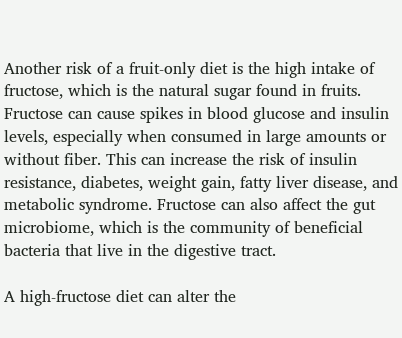Another risk of a fruit-only diet is the high intake of fructose, which is the natural sugar found in fruits. Fructose can cause spikes in blood glucose and insulin levels, especially when consumed in large amounts or without fiber. This can increase the risk of insulin resistance, diabetes, weight gain, fatty liver disease, and metabolic syndrome. Fructose can also affect the gut microbiome, which is the community of beneficial bacteria that live in the digestive tract.

A high-fructose diet can alter the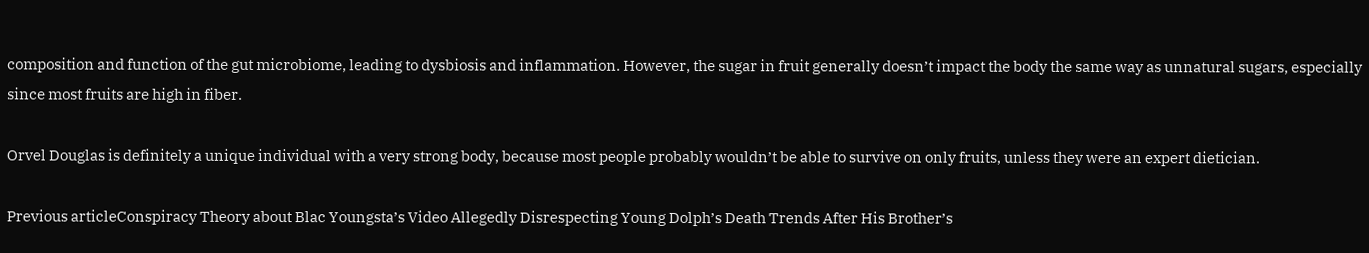composition and function of the gut microbiome, leading to dysbiosis and inflammation. However, the sugar in fruit generally doesn’t impact the body the same way as unnatural sugars, especially since most fruits are high in fiber.

Orvel Douglas is definitely a unique individual with a very strong body, because most people probably wouldn’t be able to survive on only fruits, unless they were an expert dietician.

Previous articleConspiracy Theory about Blac Youngsta’s Video Allegedly Disrespecting Young Dolph’s Death Trends After His Brother’s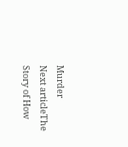Murder
Next articleThe Story of How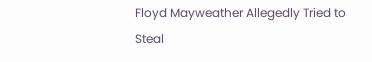Floyd Mayweather Allegedly Tried to Steal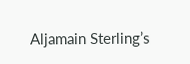Aljamain Sterling’s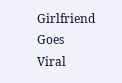Girlfriend Goes Viral